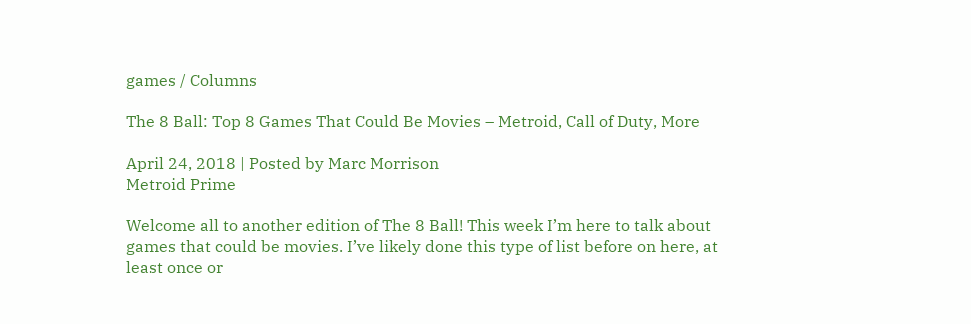games / Columns

The 8 Ball: Top 8 Games That Could Be Movies – Metroid, Call of Duty, More

April 24, 2018 | Posted by Marc Morrison
Metroid Prime

Welcome all to another edition of The 8 Ball! This week I’m here to talk about games that could be movies. I’ve likely done this type of list before on here, at least once or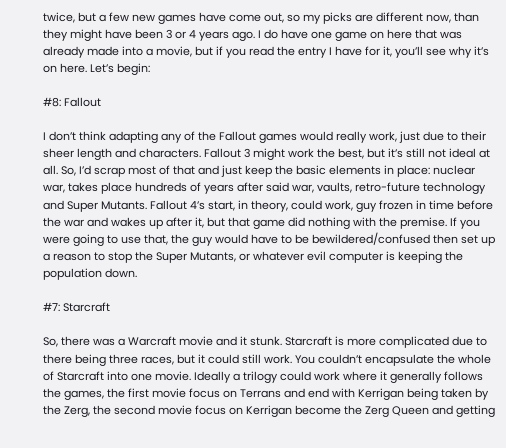twice, but a few new games have come out, so my picks are different now, than they might have been 3 or 4 years ago. I do have one game on here that was already made into a movie, but if you read the entry I have for it, you’ll see why it’s on here. Let’s begin:

#8: Fallout

I don’t think adapting any of the Fallout games would really work, just due to their sheer length and characters. Fallout 3 might work the best, but it’s still not ideal at all. So, I’d scrap most of that and just keep the basic elements in place: nuclear war, takes place hundreds of years after said war, vaults, retro-future technology and Super Mutants. Fallout 4’s start, in theory, could work, guy frozen in time before the war and wakes up after it, but that game did nothing with the premise. If you were going to use that, the guy would have to be bewildered/confused then set up a reason to stop the Super Mutants, or whatever evil computer is keeping the population down.

#7: Starcraft

So, there was a Warcraft movie and it stunk. Starcraft is more complicated due to there being three races, but it could still work. You couldn’t encapsulate the whole of Starcraft into one movie. Ideally a trilogy could work where it generally follows the games, the first movie focus on Terrans and end with Kerrigan being taken by the Zerg, the second movie focus on Kerrigan become the Zerg Queen and getting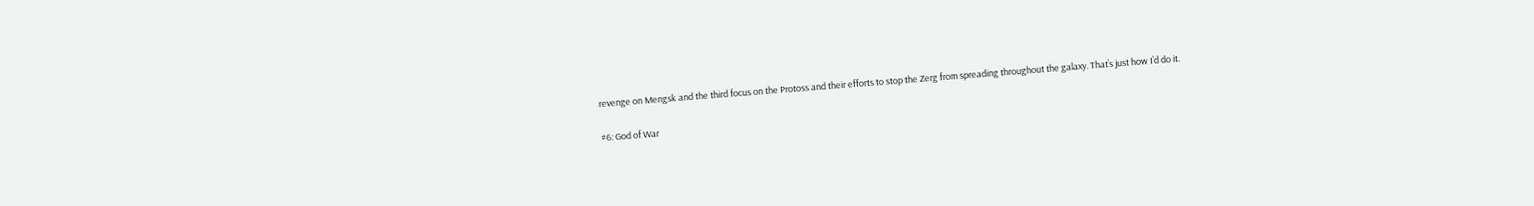revenge on Mengsk and the third focus on the Protoss and their efforts to stop the Zerg from spreading throughout the galaxy. That’s just how I’d do it.

#6: God of War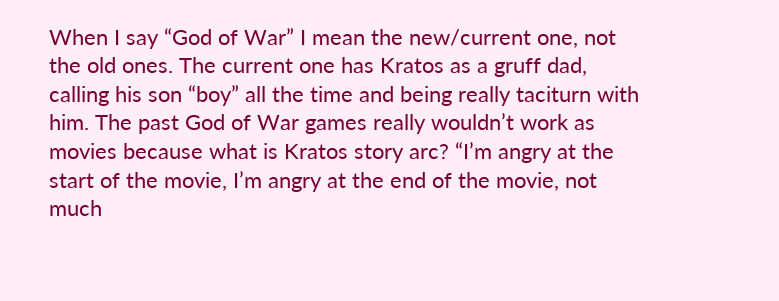When I say “God of War” I mean the new/current one, not the old ones. The current one has Kratos as a gruff dad, calling his son “boy” all the time and being really taciturn with him. The past God of War games really wouldn’t work as movies because what is Kratos story arc? “I’m angry at the start of the movie, I’m angry at the end of the movie, not much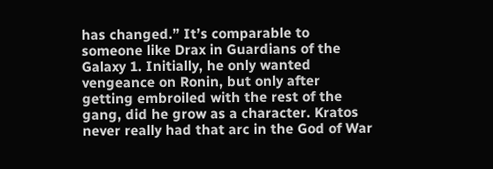has changed.” It’s comparable to someone like Drax in Guardians of the Galaxy 1. Initially, he only wanted vengeance on Ronin, but only after getting embroiled with the rest of the gang, did he grow as a character. Kratos never really had that arc in the God of War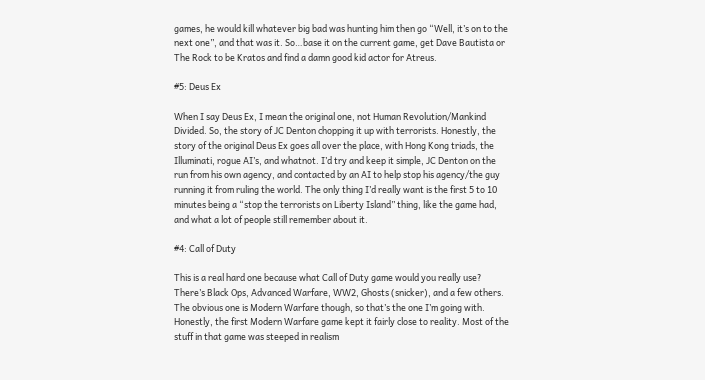games, he would kill whatever big bad was hunting him then go “Well, it’s on to the next one”, and that was it. So…base it on the current game, get Dave Bautista or The Rock to be Kratos and find a damn good kid actor for Atreus.

#5: Deus Ex

When I say Deus Ex, I mean the original one, not Human Revolution/Mankind Divided. So, the story of JC Denton chopping it up with terrorists. Honestly, the story of the original Deus Ex goes all over the place, with Hong Kong triads, the Illuminati, rogue AI’s, and whatnot. I’d try and keep it simple, JC Denton on the run from his own agency, and contacted by an AI to help stop his agency/the guy running it from ruling the world. The only thing I’d really want is the first 5 to 10 minutes being a “stop the terrorists on Liberty Island” thing, like the game had, and what a lot of people still remember about it.

#4: Call of Duty

This is a real hard one because what Call of Duty game would you really use? There’s Black Ops, Advanced Warfare, WW2, Ghosts (snicker), and a few others. The obvious one is Modern Warfare though, so that’s the one I’m going with. Honestly, the first Modern Warfare game kept it fairly close to reality. Most of the stuff in that game was steeped in realism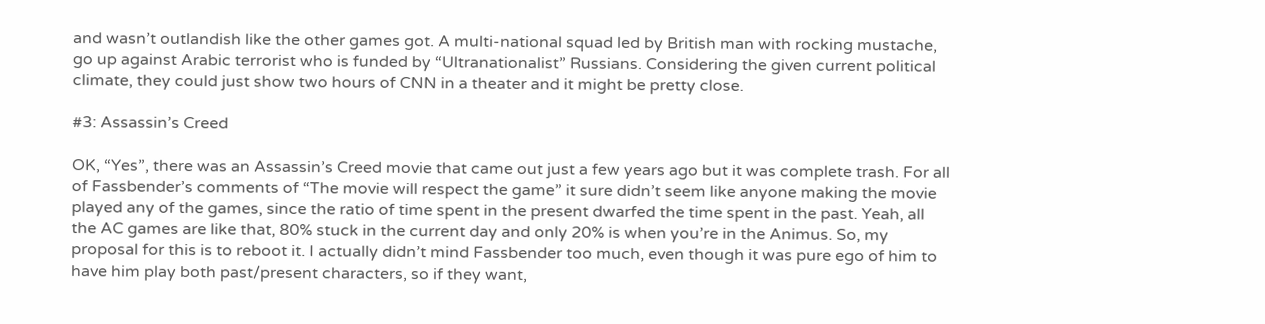and wasn’t outlandish like the other games got. A multi-national squad led by British man with rocking mustache, go up against Arabic terrorist who is funded by “Ultranationalist” Russians. Considering the given current political climate, they could just show two hours of CNN in a theater and it might be pretty close.

#3: Assassin’s Creed

OK, “Yes”, there was an Assassin’s Creed movie that came out just a few years ago but it was complete trash. For all of Fassbender’s comments of “The movie will respect the game” it sure didn’t seem like anyone making the movie played any of the games, since the ratio of time spent in the present dwarfed the time spent in the past. Yeah, all the AC games are like that, 80% stuck in the current day and only 20% is when you’re in the Animus. So, my proposal for this is to reboot it. I actually didn’t mind Fassbender too much, even though it was pure ego of him to have him play both past/present characters, so if they want,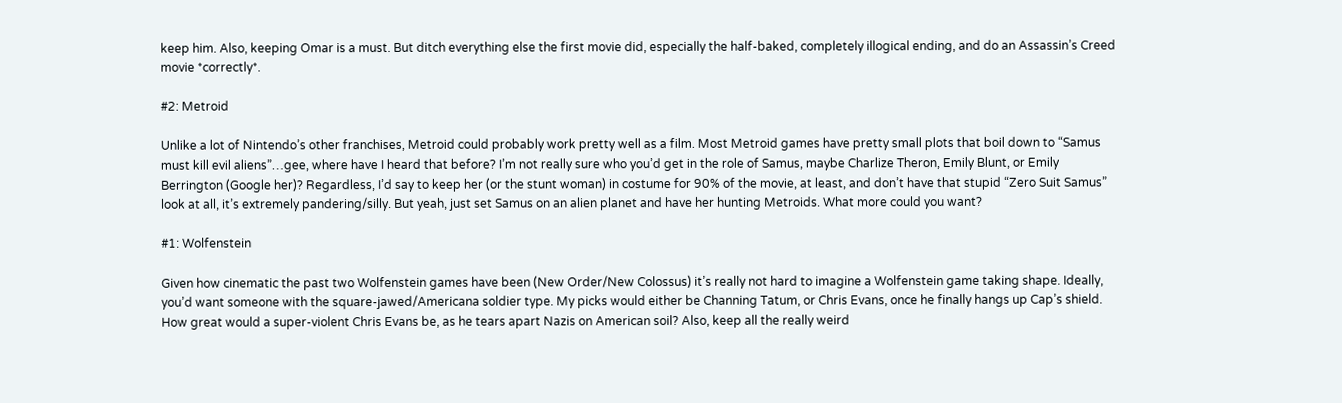keep him. Also, keeping Omar is a must. But ditch everything else the first movie did, especially the half-baked, completely illogical ending, and do an Assassin’s Creed movie *correctly*.

#2: Metroid

Unlike a lot of Nintendo’s other franchises, Metroid could probably work pretty well as a film. Most Metroid games have pretty small plots that boil down to “Samus must kill evil aliens”…gee, where have I heard that before? I’m not really sure who you’d get in the role of Samus, maybe Charlize Theron, Emily Blunt, or Emily Berrington (Google her)? Regardless, I’d say to keep her (or the stunt woman) in costume for 90% of the movie, at least, and don’t have that stupid “Zero Suit Samus” look at all, it’s extremely pandering/silly. But yeah, just set Samus on an alien planet and have her hunting Metroids. What more could you want?

#1: Wolfenstein

Given how cinematic the past two Wolfenstein games have been (New Order/New Colossus) it’s really not hard to imagine a Wolfenstein game taking shape. Ideally, you’d want someone with the square-jawed/Americana soldier type. My picks would either be Channing Tatum, or Chris Evans, once he finally hangs up Cap’s shield. How great would a super-violent Chris Evans be, as he tears apart Nazis on American soil? Also, keep all the really weird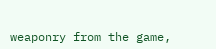weaponry from the game,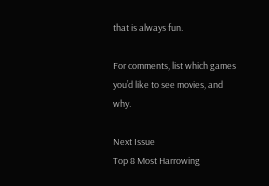that is always fun.

For comments, list which games you’d like to see movies, and why.

Next Issue
Top 8 Most Harrowing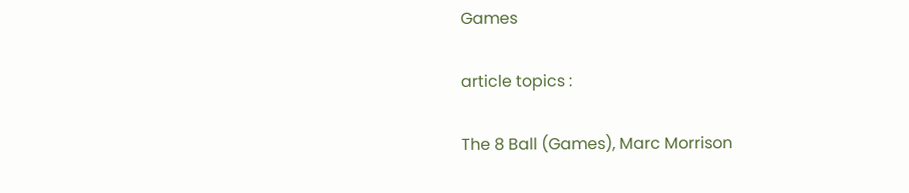Games

article topics :

The 8 Ball (Games), Marc Morrison